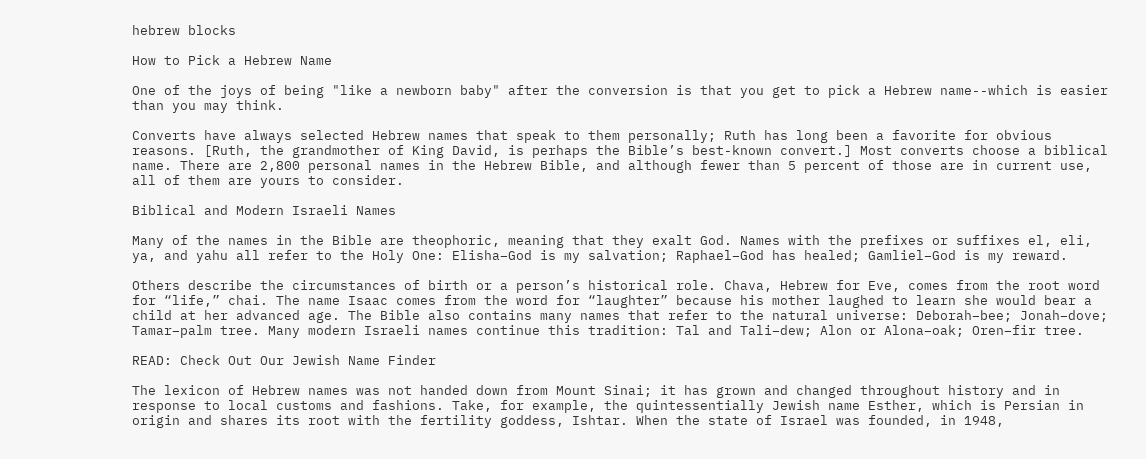hebrew blocks

How to Pick a Hebrew Name

One of the joys of being "like a newborn baby" after the conversion is that you get to pick a Hebrew name--which is easier than you may think.

Converts have always selected Hebrew names that speak to them personally; Ruth has long been a favorite for obvious reasons. [Ruth, the grandmother of King David, is perhaps the Bible’s best-known convert.] Most converts choose a biblical name. There are 2,800 personal names in the Hebrew Bible, and although fewer than 5 percent of those are in current use, all of them are yours to consider.

Biblical and Modern Israeli Names

Many of the names in the Bible are theophoric, meaning that they exalt God. Names with the prefixes or suffixes el, eli, ya, and yahu all refer to the Holy One: Elisha–God is my salvation; Raphael–God has healed; Gamliel–God is my reward.

Others describe the circumstances of birth or a person’s historical role. Chava, Hebrew for Eve, comes from the root word for “life,” chai. The name Isaac comes from the word for “laughter” because his mother laughed to learn she would bear a child at her advanced age. The Bible also contains many names that refer to the natural universe: Deborah–bee; Jonah–dove; Tamar–palm tree. Many modern Israeli names continue this tradition: Tal and Tali–dew; Alon or Alona–oak; Oren–fir tree.

READ: Check Out Our Jewish Name Finder

The lexicon of Hebrew names was not handed down from Mount Sinai; it has grown and changed throughout history and in response to local customs and fashions. Take, for example, the quintessentially Jewish name Esther, which is Persian in origin and shares its root with the fertility goddess, Ishtar. When the state of Israel was founded, in 1948,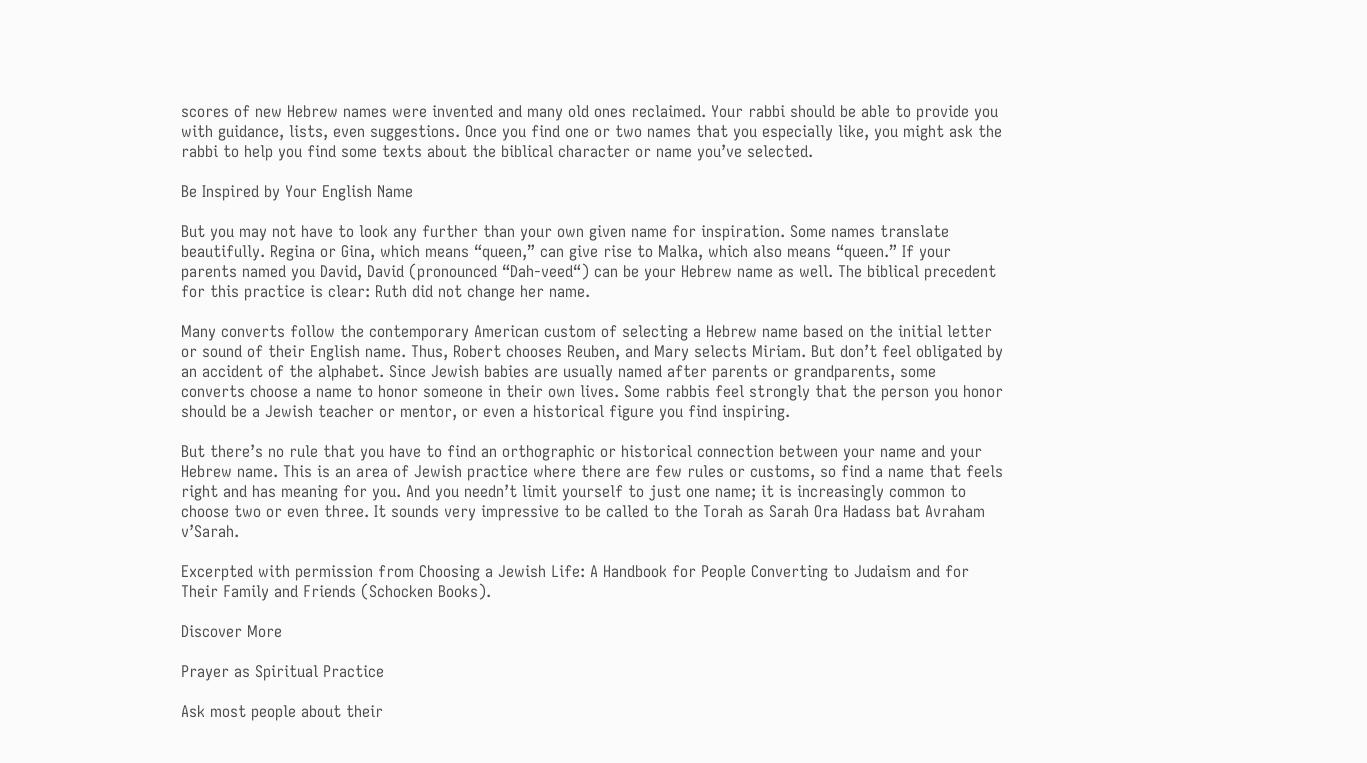scores of new Hebrew names were invented and many old ones reclaimed. Your rabbi should be able to provide you with guidance, lists, even suggestions. Once you find one or two names that you especially like, you might ask the rabbi to help you find some texts about the biblical character or name you’ve selected.

Be Inspired by Your English Name

But you may not have to look any further than your own given name for inspiration. Some names translate beautifully. Regina or Gina, which means “queen,” can give rise to Malka, which also means “queen.” If your parents named you David, David (pronounced “Dah-veed“) can be your Hebrew name as well. The biblical precedent for this practice is clear: Ruth did not change her name.

Many converts follow the contemporary American custom of selecting a Hebrew name based on the initial letter or sound of their English name. Thus, Robert chooses Reuben, and Mary selects Miriam. But don’t feel obligated by an accident of the alphabet. Since Jewish babies are usually named after parents or grandparents, some converts choose a name to honor someone in their own lives. Some rabbis feel strongly that the person you honor should be a Jewish teacher or mentor, or even a historical figure you find inspiring.

But there’s no rule that you have to find an orthographic or historical connection between your name and your Hebrew name. This is an area of Jewish practice where there are few rules or customs, so find a name that feels right and has meaning for you. And you needn’t limit yourself to just one name; it is increasingly common to choose two or even three. It sounds very impressive to be called to the Torah as Sarah Ora Hadass bat Avraham v’Sarah.

Excerpted with permission from Choosing a Jewish Life: A Handbook for People Converting to Judaism and for Their Family and Friends (Schocken Books).

Discover More

Prayer as Spiritual Practice

Ask most people about their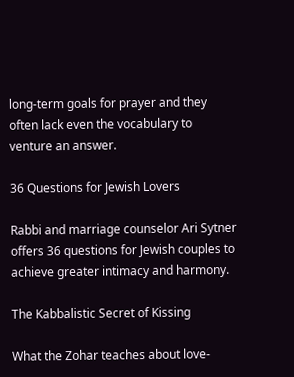long-term goals for prayer and they often lack even the vocabulary to venture an answer.

36 Questions for Jewish Lovers

Rabbi and marriage counselor Ari Sytner offers 36 questions for Jewish couples to achieve greater intimacy and harmony.

The Kabbalistic Secret of Kissing

What the Zohar teaches about love-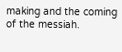making and the coming of the messiah.